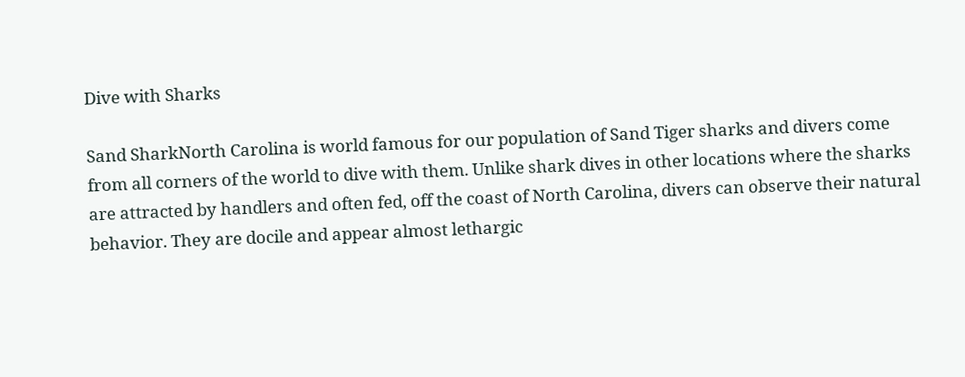Dive with Sharks

Sand SharkNorth Carolina is world famous for our population of Sand Tiger sharks and divers come from all corners of the world to dive with them. Unlike shark dives in other locations where the sharks are attracted by handlers and often fed, off the coast of North Carolina, divers can observe their natural behavior. They are docile and appear almost lethargic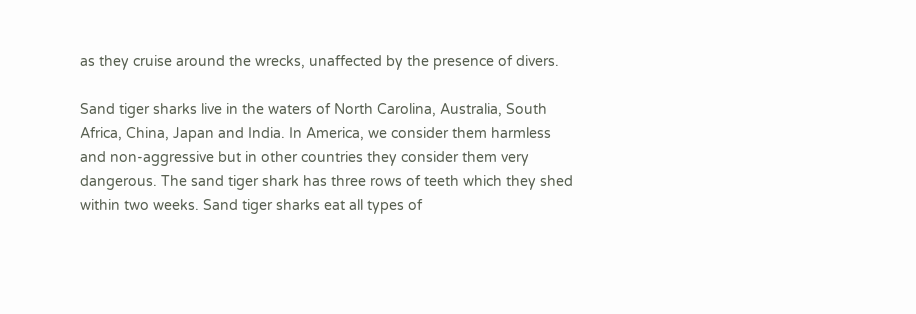as they cruise around the wrecks, unaffected by the presence of divers.

Sand tiger sharks live in the waters of North Carolina, Australia, South Africa, China, Japan and India. In America, we consider them harmless and non-aggressive but in other countries they consider them very dangerous. The sand tiger shark has three rows of teeth which they shed within two weeks. Sand tiger sharks eat all types of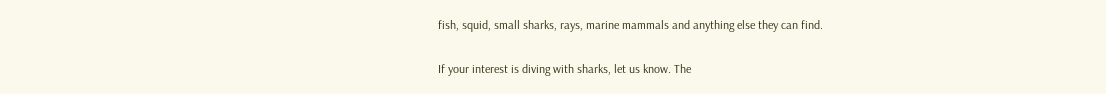fish, squid, small sharks, rays, marine mammals and anything else they can find.

If your interest is diving with sharks, let us know. The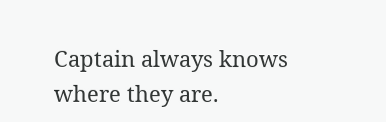Captain always knows where they are.